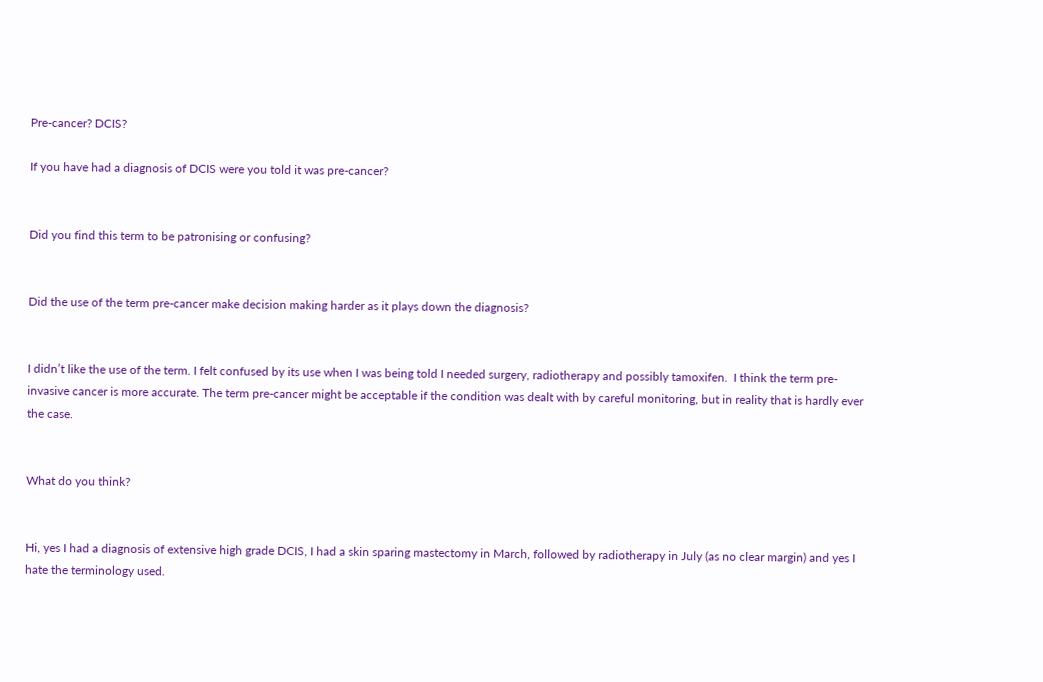Pre-cancer? DCIS?

If you have had a diagnosis of DCIS were you told it was pre-cancer?


Did you find this term to be patronising or confusing?


Did the use of the term pre-cancer make decision making harder as it plays down the diagnosis?


I didn’t like the use of the term. I felt confused by its use when I was being told I needed surgery, radiotherapy and possibly tamoxifen.  I think the term pre-invasive cancer is more accurate. The term pre-cancer might be acceptable if the condition was dealt with by careful monitoring, but in reality that is hardly ever the case.


What do you think?


Hi, yes I had a diagnosis of extensive high grade DCIS, I had a skin sparing mastectomy in March, followed by radiotherapy in July (as no clear margin) and yes I hate the terminology used.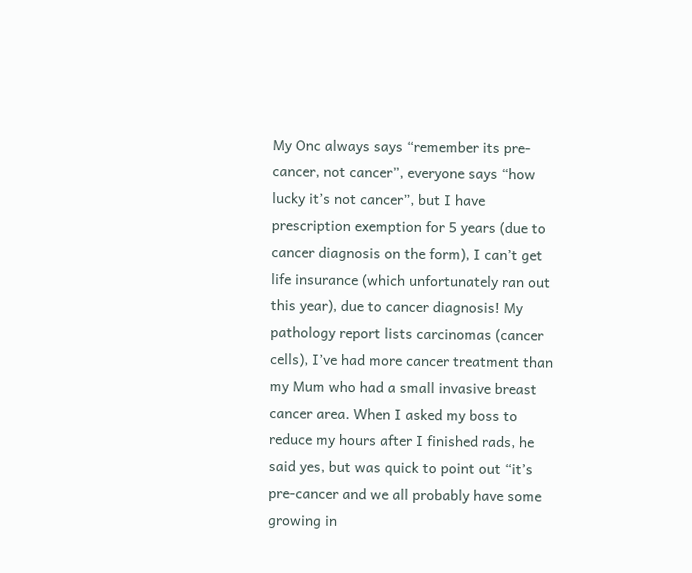My Onc always says “remember its pre-cancer, not cancer”, everyone says “how lucky it’s not cancer”, but I have prescription exemption for 5 years (due to cancer diagnosis on the form), I can’t get life insurance (which unfortunately ran out this year), due to cancer diagnosis! My pathology report lists carcinomas (cancer cells), I’ve had more cancer treatment than my Mum who had a small invasive breast cancer area. When I asked my boss to reduce my hours after I finished rads, he said yes, but was quick to point out “it’s pre-cancer and we all probably have some growing in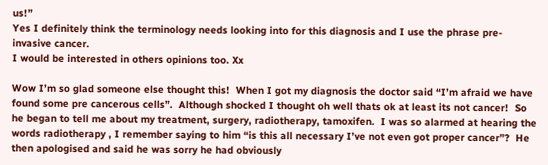us!”
Yes I definitely think the terminology needs looking into for this diagnosis and I use the phrase pre-invasive cancer.
I would be interested in others opinions too. Xx

Wow I’m so glad someone else thought this!  When I got my diagnosis the doctor said “I’m afraid we have found some pre cancerous cells”.  Although shocked I thought oh well thats ok at least its not cancer!  So he began to tell me about my treatment, surgery, radiotherapy, tamoxifen.  I was so alarmed at hearing the words radiotherapy , I remember saying to him “is this all necessary I’ve not even got proper cancer”?  He then apologised and said he was sorry he had obviously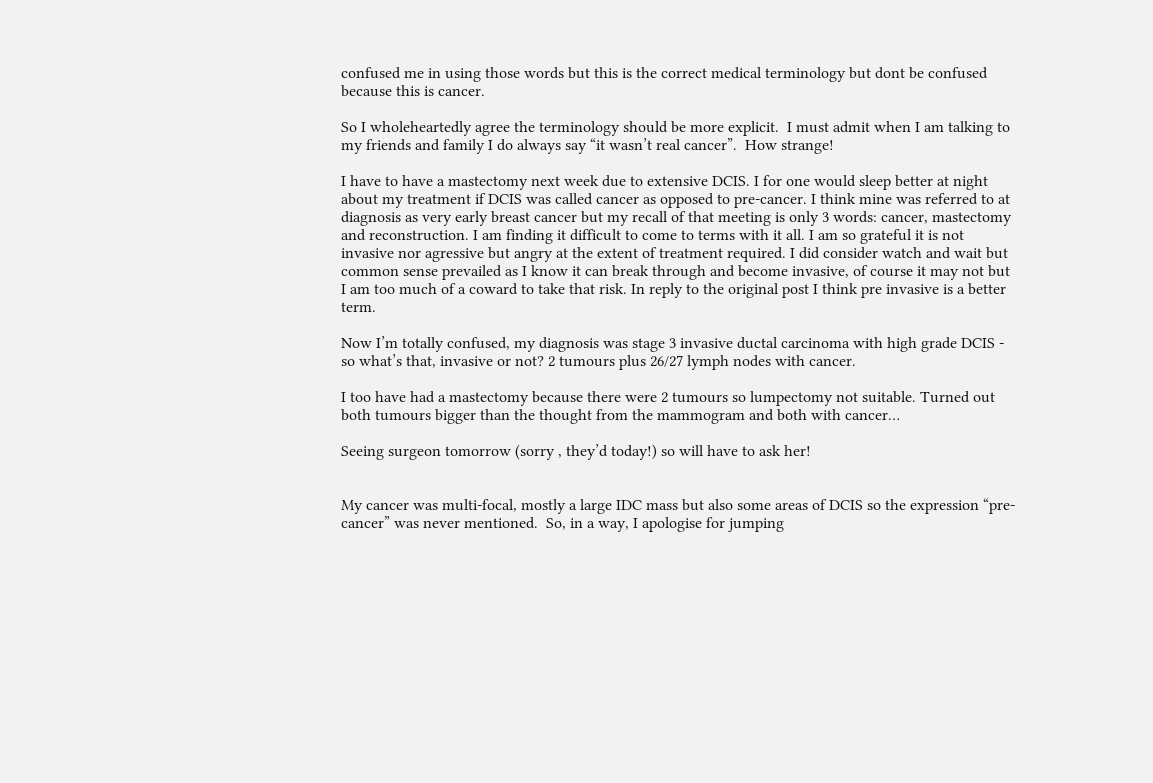confused me in using those words but this is the correct medical terminology but dont be confused because this is cancer.

So I wholeheartedly agree the terminology should be more explicit.  I must admit when I am talking to my friends and family I do always say “it wasn’t real cancer”.  How strange!

I have to have a mastectomy next week due to extensive DCIS. I for one would sleep better at night about my treatment if DCIS was called cancer as opposed to pre-cancer. I think mine was referred to at diagnosis as very early breast cancer but my recall of that meeting is only 3 words: cancer, mastectomy and reconstruction. I am finding it difficult to come to terms with it all. I am so grateful it is not invasive nor agressive but angry at the extent of treatment required. I did consider watch and wait but common sense prevailed as I know it can break through and become invasive, of course it may not but I am too much of a coward to take that risk. In reply to the original post I think pre invasive is a better term.

Now I’m totally confused, my diagnosis was stage 3 invasive ductal carcinoma with high grade DCIS - so what’s that, invasive or not? 2 tumours plus 26/27 lymph nodes with cancer.

I too have had a mastectomy because there were 2 tumours so lumpectomy not suitable. Turned out both tumours bigger than the thought from the mammogram and both with cancer…

Seeing surgeon tomorrow (sorry , they’d today!) so will have to ask her!


My cancer was multi-focal, mostly a large IDC mass but also some areas of DCIS so the expression “pre-cancer” was never mentioned.  So, in a way, I apologise for jumping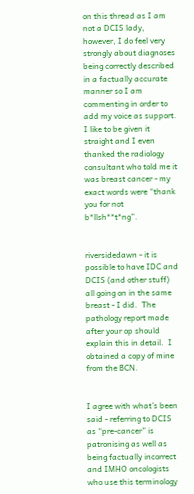on this thread as I am not a DCIS lady, however, I do feel very strongly about diagnoses being correctly described in a factually accurate manner so I am commenting in order to add my voice as support.  I like to be given it straight and I even thanked the radiology consultant who told me it was breast cancer - my exact words were “thank you for not b*llsh**t*ng”.


riversidedawn - it is possible to have IDC and DCIS (and other stuff) all going on in the same breast - I did.  The pathology report made after your op should explain this in detail.  I obtained a copy of mine from the BCN.


I agree with what’s been said - referring to DCIS as “pre-cancer” is patronising as well as being factually incorrect and IMHO oncologists who use this terminology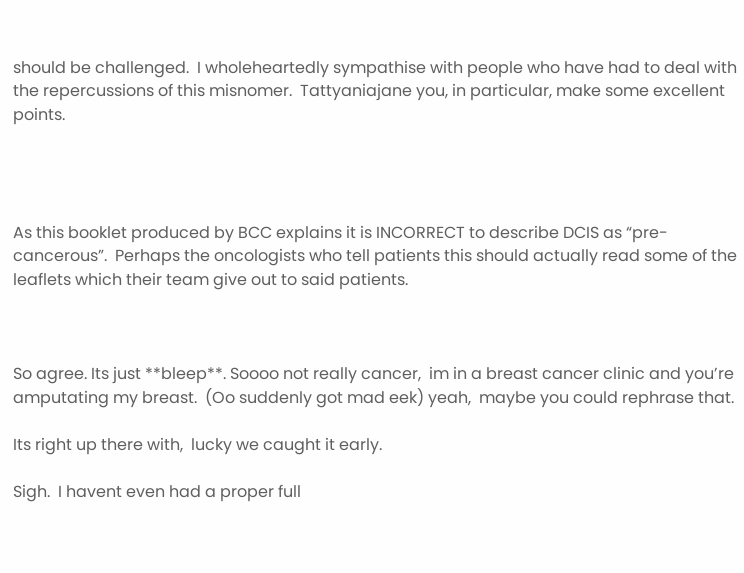should be challenged.  I wholeheartedly sympathise with people who have had to deal with the repercussions of this misnomer.  Tattyaniajane you, in particular, make some excellent points.




As this booklet produced by BCC explains it is INCORRECT to describe DCIS as “pre-cancerous”.  Perhaps the oncologists who tell patients this should actually read some of the leaflets which their team give out to said patients.



So agree. Its just **bleep**. Soooo not really cancer,  im in a breast cancer clinic and you’re amputating my breast.  (Oo suddenly got mad eek) yeah,  maybe you could rephrase that.

Its right up there with,  lucky we caught it early.

Sigh.  I havent even had a proper full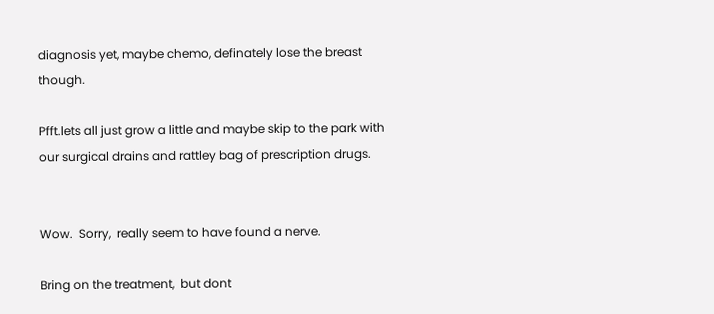diagnosis yet, maybe chemo, definately lose the breast though.

Pfft.lets all just grow a little and maybe skip to the park with our surgical drains and rattley bag of prescription drugs.


Wow.  Sorry,  really seem to have found a nerve.

Bring on the treatment,  but dont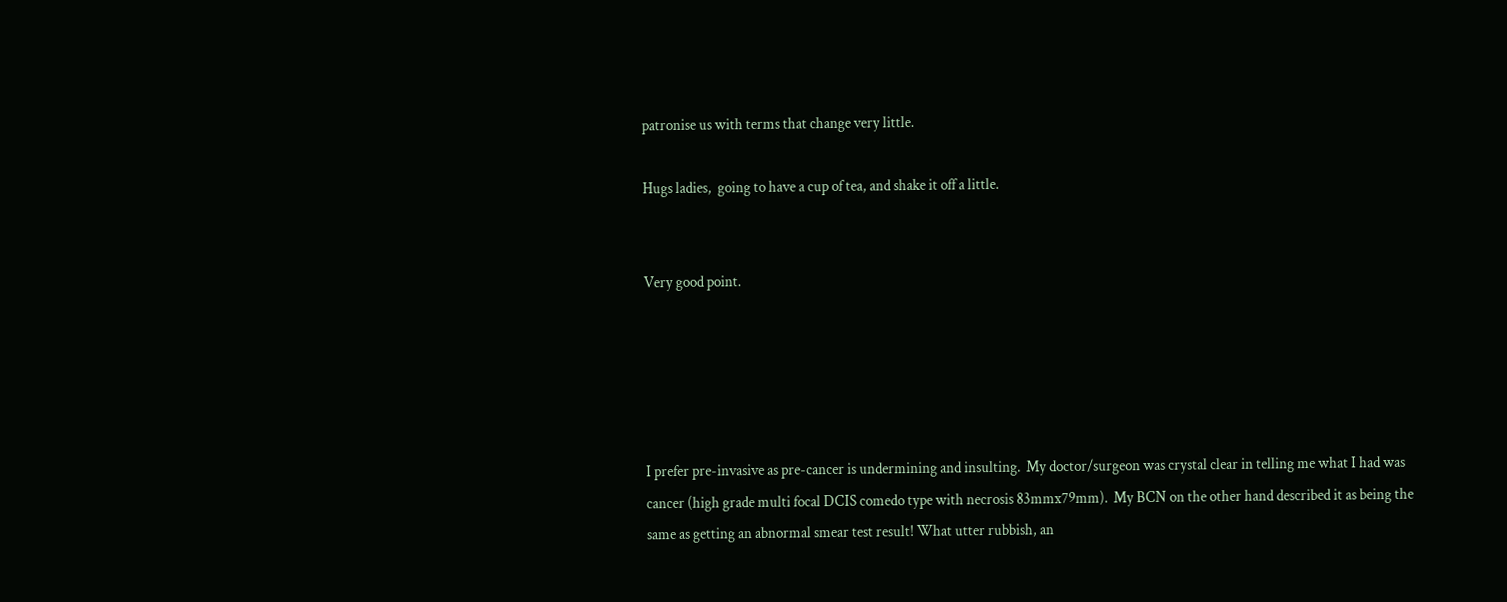patronise us with terms that change very little.

Hugs ladies,  going to have a cup of tea, and shake it off a little.


Very good point.





I prefer pre-invasive as pre-cancer is undermining and insulting.  My doctor/surgeon was crystal clear in telling me what I had was cancer (high grade multi focal DCIS comedo type with necrosis 83mmx79mm).  My BCN on the other hand described it as being the same as getting an abnormal smear test result! What utter rubbish, an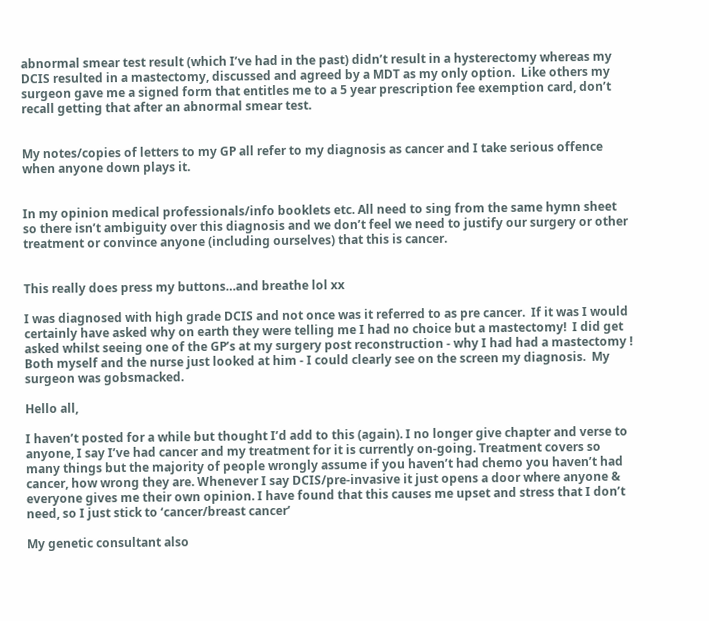abnormal smear test result (which I’ve had in the past) didn’t result in a hysterectomy whereas my DCIS resulted in a mastectomy, discussed and agreed by a MDT as my only option.  Like others my surgeon gave me a signed form that entitles me to a 5 year prescription fee exemption card, don’t recall getting that after an abnormal smear test.


My notes/copies of letters to my GP all refer to my diagnosis as cancer and I take serious offence when anyone down plays it.


In my opinion medical professionals/info booklets etc. All need to sing from the same hymn sheet so there isn’t ambiguity over this diagnosis and we don’t feel we need to justify our surgery or other treatment or convince anyone (including ourselves) that this is cancer.


This really does press my buttons…and breathe lol xx

I was diagnosed with high grade DCIS and not once was it referred to as pre cancer.  If it was I would certainly have asked why on earth they were telling me I had no choice but a mastectomy!  I did get asked whilst seeing one of the GP’s at my surgery post reconstruction - why I had had a mastectomy !  Both myself and the nurse just looked at him - I could clearly see on the screen my diagnosis.  My surgeon was gobsmacked.

Hello all,

I haven’t posted for a while but thought I’d add to this (again). I no longer give chapter and verse to anyone, I say I’ve had cancer and my treatment for it is currently on-going. Treatment covers so many things but the majority of people wrongly assume if you haven’t had chemo you haven’t had cancer, how wrong they are. Whenever I say DCIS/pre-invasive it just opens a door where anyone & everyone gives me their own opinion. I have found that this causes me upset and stress that I don’t need, so I just stick to ‘cancer/breast cancer’

My genetic consultant also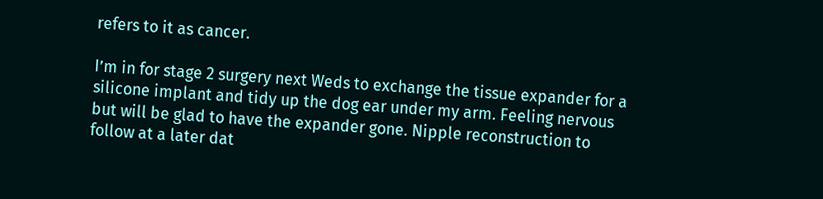refers to it as cancer.

I’m in for stage 2 surgery next Weds to exchange the tissue expander for a silicone implant and tidy up the dog ear under my arm. Feeling nervous but will be glad to have the expander gone. Nipple reconstruction to follow at a later dat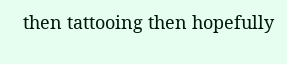then tattooing then hopefully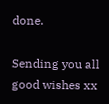done.

Sending you all good wishes xx